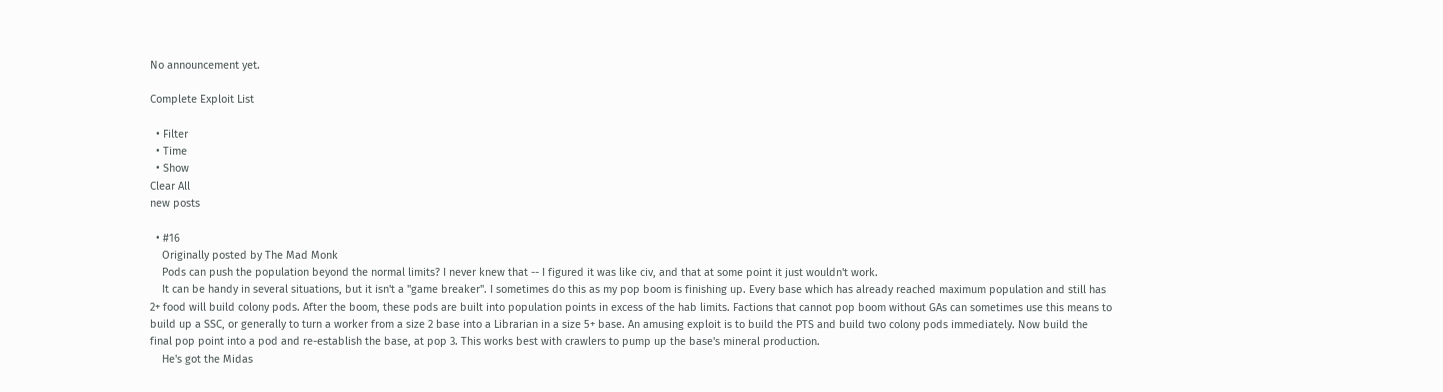No announcement yet.

Complete Exploit List

  • Filter
  • Time
  • Show
Clear All
new posts

  • #16
    Originally posted by The Mad Monk
    Pods can push the population beyond the normal limits? I never knew that -- I figured it was like civ, and that at some point it just wouldn't work.
    It can be handy in several situations, but it isn't a "game breaker". I sometimes do this as my pop boom is finishing up. Every base which has already reached maximum population and still has 2+ food will build colony pods. After the boom, these pods are built into population points in excess of the hab limits. Factions that cannot pop boom without GAs can sometimes use this means to build up a SSC, or generally to turn a worker from a size 2 base into a Librarian in a size 5+ base. An amusing exploit is to build the PTS and build two colony pods immediately. Now build the final pop point into a pod and re-establish the base, at pop 3. This works best with crawlers to pump up the base's mineral production.
    He's got the Midas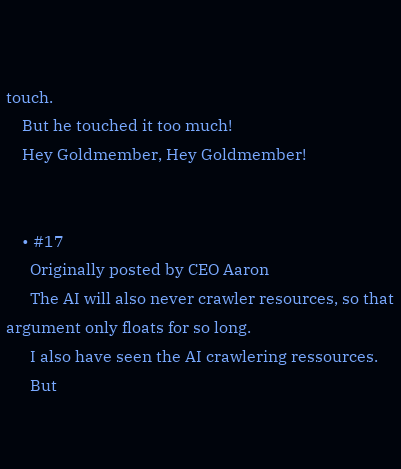touch.
    But he touched it too much!
    Hey Goldmember, Hey Goldmember!


    • #17
      Originally posted by CEO Aaron
      The AI will also never crawler resources, so that argument only floats for so long.
      I also have seen the AI crawlering ressources.
      But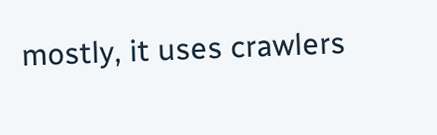mostly, it uses crawlers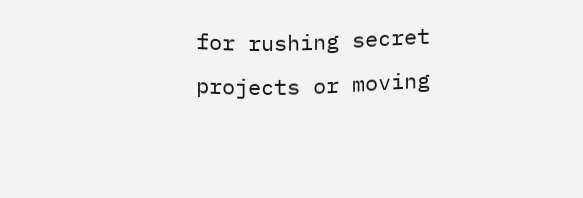for rushing secret projects or moving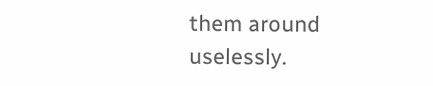them around uselessly.